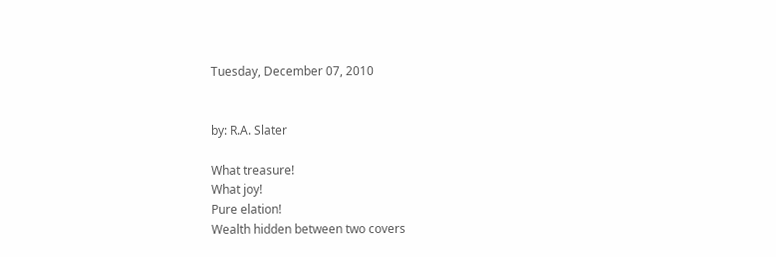Tuesday, December 07, 2010


by: R.A. Slater

What treasure!
What joy!
Pure elation!
Wealth hidden between two covers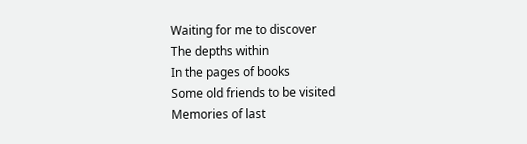Waiting for me to discover
The depths within
In the pages of books
Some old friends to be visited
Memories of last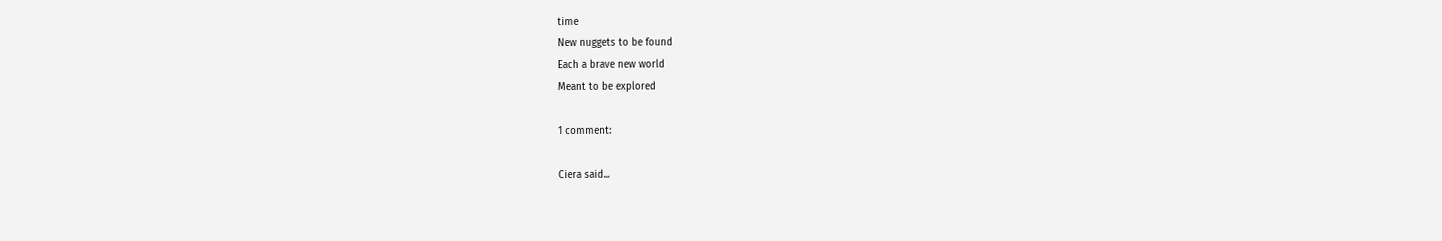time
New nuggets to be found
Each a brave new world
Meant to be explored

1 comment:

Ciera said...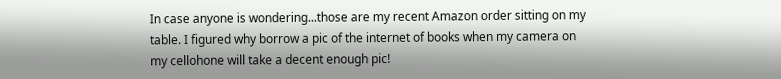In case anyone is wondering...those are my recent Amazon order sitting on my table. I figured why borrow a pic of the internet of books when my camera on my cellohone will take a decent enough pic!